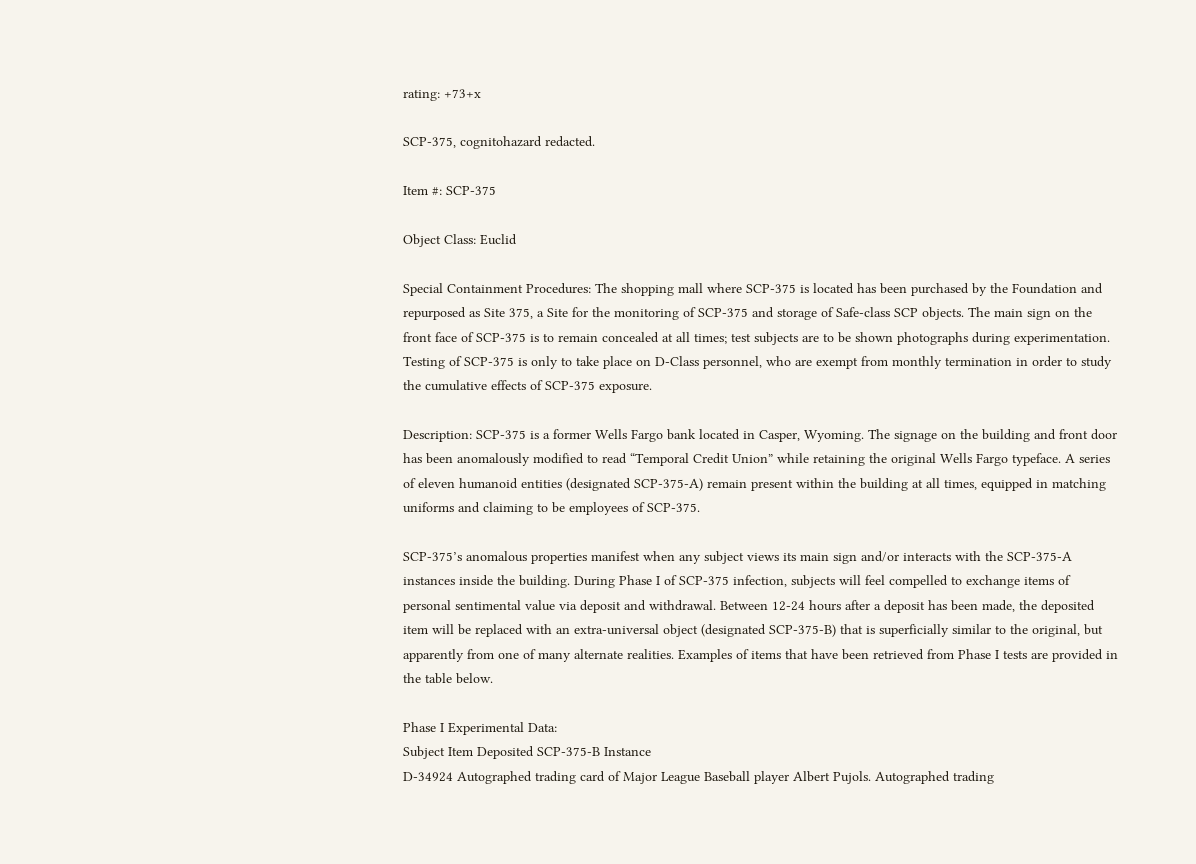rating: +73+x

SCP-375, cognitohazard redacted.

Item #: SCP-375

Object Class: Euclid

Special Containment Procedures: The shopping mall where SCP-375 is located has been purchased by the Foundation and repurposed as Site 375, a Site for the monitoring of SCP-375 and storage of Safe-class SCP objects. The main sign on the front face of SCP-375 is to remain concealed at all times; test subjects are to be shown photographs during experimentation. Testing of SCP-375 is only to take place on D-Class personnel, who are exempt from monthly termination in order to study the cumulative effects of SCP-375 exposure.

Description: SCP-375 is a former Wells Fargo bank located in Casper, Wyoming. The signage on the building and front door has been anomalously modified to read “Temporal Credit Union” while retaining the original Wells Fargo typeface. A series of eleven humanoid entities (designated SCP-375-A) remain present within the building at all times, equipped in matching uniforms and claiming to be employees of SCP-375.

SCP-375’s anomalous properties manifest when any subject views its main sign and/or interacts with the SCP-375-A instances inside the building. During Phase I of SCP-375 infection, subjects will feel compelled to exchange items of personal sentimental value via deposit and withdrawal. Between 12-24 hours after a deposit has been made, the deposited item will be replaced with an extra-universal object (designated SCP-375-B) that is superficially similar to the original, but apparently from one of many alternate realities. Examples of items that have been retrieved from Phase I tests are provided in the table below.

Phase I Experimental Data:
Subject Item Deposited SCP-375-B Instance
D-34924 Autographed trading card of Major League Baseball player Albert Pujols. Autographed trading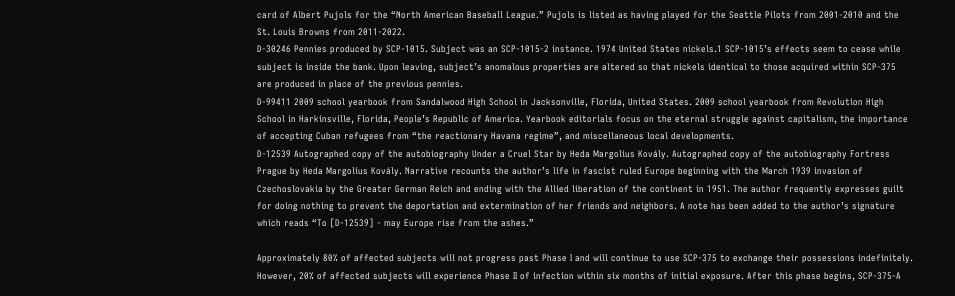card of Albert Pujols for the “North American Baseball League.” Pujols is listed as having played for the Seattle Pilots from 2001-2010 and the St. Louis Browns from 2011-2022.
D-30246 Pennies produced by SCP-1015. Subject was an SCP-1015-2 instance. 1974 United States nickels.1 SCP-1015’s effects seem to cease while subject is inside the bank. Upon leaving, subject’s anomalous properties are altered so that nickels identical to those acquired within SCP-375 are produced in place of the previous pennies.
D-99411 2009 school yearbook from Sandalwood High School in Jacksonville, Florida, United States. 2009 school yearbook from Revolution High School in Harkinsville, Florida, People’s Republic of America. Yearbook editorials focus on the eternal struggle against capitalism, the importance of accepting Cuban refugees from “the reactionary Havana regime”, and miscellaneous local developments.
D-12539 Autographed copy of the autobiography Under a Cruel Star by Heda Margolius Kovály. Autographed copy of the autobiography Fortress Prague by Heda Margolius Kovály. Narrative recounts the author’s life in fascist ruled Europe beginning with the March 1939 invasion of Czechoslovakia by the Greater German Reich and ending with the Allied liberation of the continent in 1951. The author frequently expresses guilt for doing nothing to prevent the deportation and extermination of her friends and neighbors. A note has been added to the author’s signature which reads “To [D-12539] - may Europe rise from the ashes.”

Approximately 80% of affected subjects will not progress past Phase I and will continue to use SCP-375 to exchange their possessions indefinitely. However, 20% of affected subjects will experience Phase II of infection within six months of initial exposure. After this phase begins, SCP-375-A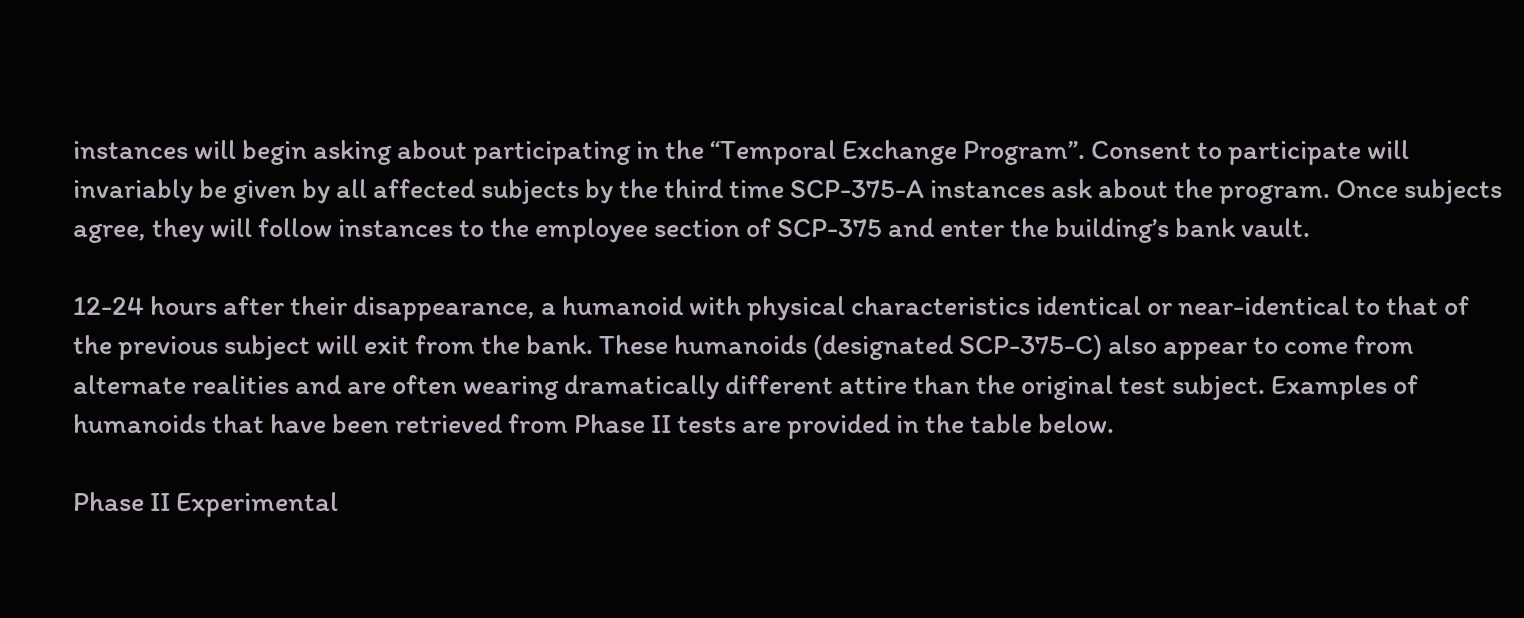instances will begin asking about participating in the “Temporal Exchange Program”. Consent to participate will invariably be given by all affected subjects by the third time SCP-375-A instances ask about the program. Once subjects agree, they will follow instances to the employee section of SCP-375 and enter the building’s bank vault.

12-24 hours after their disappearance, a humanoid with physical characteristics identical or near-identical to that of the previous subject will exit from the bank. These humanoids (designated SCP-375-C) also appear to come from alternate realities and are often wearing dramatically different attire than the original test subject. Examples of humanoids that have been retrieved from Phase II tests are provided in the table below.

Phase II Experimental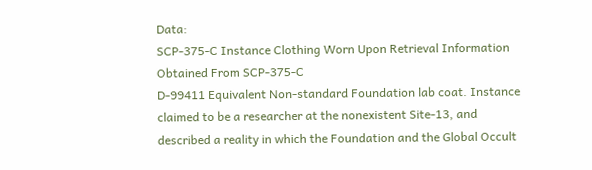Data:
SCP-375-C Instance Clothing Worn Upon Retrieval Information Obtained From SCP-375-C
D-99411 Equivalent Non-standard Foundation lab coat. Instance claimed to be a researcher at the nonexistent Site-13, and described a reality in which the Foundation and the Global Occult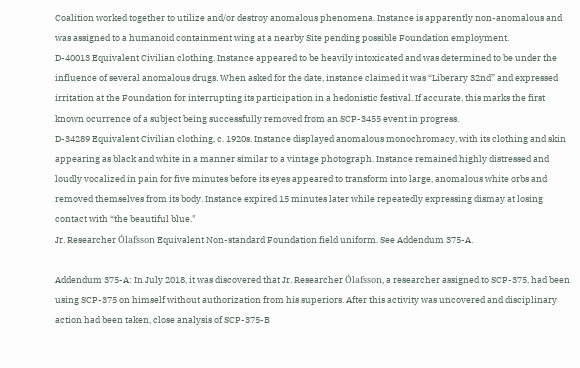Coalition worked together to utilize and/or destroy anomalous phenomena. Instance is apparently non-anomalous and was assigned to a humanoid containment wing at a nearby Site pending possible Foundation employment.
D-40013 Equivalent Civilian clothing. Instance appeared to be heavily intoxicated and was determined to be under the influence of several anomalous drugs. When asked for the date, instance claimed it was “Liberary 32nd” and expressed irritation at the Foundation for interrupting its participation in a hedonistic festival. If accurate, this marks the first known ocurrence of a subject being successfully removed from an SCP-3455 event in progress.
D-34289 Equivalent Civilian clothing, c. 1920s. Instance displayed anomalous monochromacy, with its clothing and skin appearing as black and white in a manner similar to a vintage photograph. Instance remained highly distressed and loudly vocalized in pain for five minutes before its eyes appeared to transform into large, anomalous white orbs and removed themselves from its body. Instance expired 15 minutes later while repeatedly expressing dismay at losing contact with “the beautiful blue."
Jr. Researcher Ólafsson Equivalent Non-standard Foundation field uniform. See Addendum 375-A.

Addendum 375-A: In July 2018, it was discovered that Jr. Researcher Ólafsson, a researcher assigned to SCP-375, had been using SCP-375 on himself without authorization from his superiors. After this activity was uncovered and disciplinary action had been taken, close analysis of SCP-375-B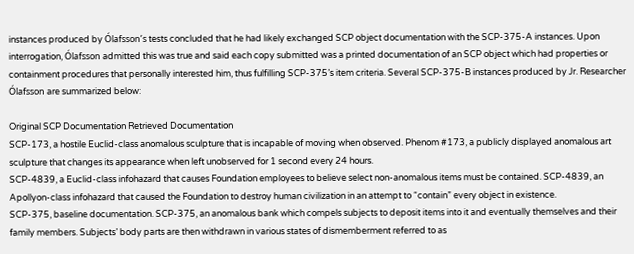instances produced by Ólafsson’s tests concluded that he had likely exchanged SCP object documentation with the SCP-375-A instances. Upon interrogation, Ólafsson admitted this was true and said each copy submitted was a printed documentation of an SCP object which had properties or containment procedures that personally interested him, thus fulfilling SCP-375’s item criteria. Several SCP-375-B instances produced by Jr. Researcher Ólafsson are summarized below:

Original SCP Documentation Retrieved Documentation
SCP-173, a hostile Euclid-class anomalous sculpture that is incapable of moving when observed. Phenom #173, a publicly displayed anomalous art sculpture that changes its appearance when left unobserved for 1 second every 24 hours.
SCP-4839, a Euclid-class infohazard that causes Foundation employees to believe select non-anomalous items must be contained. SCP-4839, an Apollyon-class infohazard that caused the Foundation to destroy human civilization in an attempt to “contain” every object in existence.
SCP-375, baseline documentation. SCP-375, an anomalous bank which compels subjects to deposit items into it and eventually themselves and their family members. Subjects’ body parts are then withdrawn in various states of dismemberment referred to as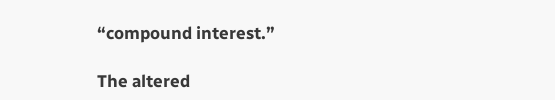“compound interest.”

The altered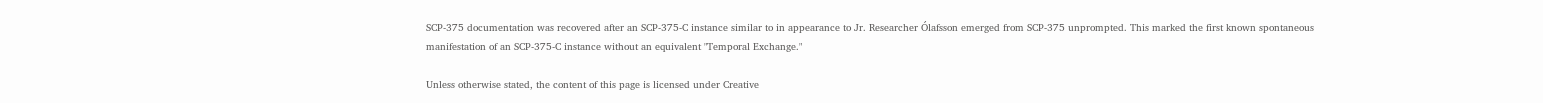SCP-375 documentation was recovered after an SCP-375-C instance similar to in appearance to Jr. Researcher Ólafsson emerged from SCP-375 unprompted. This marked the first known spontaneous manifestation of an SCP-375-C instance without an equivalent "Temporal Exchange."

Unless otherwise stated, the content of this page is licensed under Creative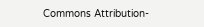Commons Attribution-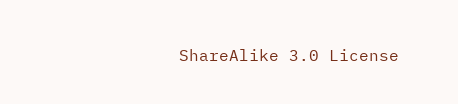ShareAlike 3.0 License